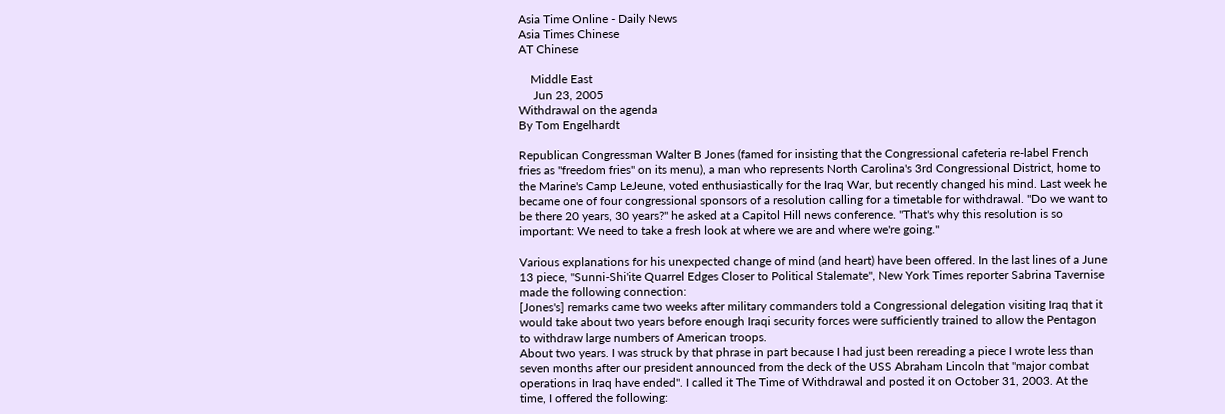Asia Time Online - Daily News
Asia Times Chinese
AT Chinese

    Middle East
     Jun 23, 2005
Withdrawal on the agenda
By Tom Engelhardt

Republican Congressman Walter B Jones (famed for insisting that the Congressional cafeteria re-label French fries as "freedom fries" on its menu), a man who represents North Carolina's 3rd Congressional District, home to the Marine's Camp LeJeune, voted enthusiastically for the Iraq War, but recently changed his mind. Last week he became one of four congressional sponsors of a resolution calling for a timetable for withdrawal. "Do we want to be there 20 years, 30 years?" he asked at a Capitol Hill news conference. "That's why this resolution is so important: We need to take a fresh look at where we are and where we're going."

Various explanations for his unexpected change of mind (and heart) have been offered. In the last lines of a June 13 piece, "Sunni-Shi'ite Quarrel Edges Closer to Political Stalemate", New York Times reporter Sabrina Tavernise made the following connection:
[Jones's] remarks came two weeks after military commanders told a Congressional delegation visiting Iraq that it would take about two years before enough Iraqi security forces were sufficiently trained to allow the Pentagon to withdraw large numbers of American troops.
About two years. I was struck by that phrase in part because I had just been rereading a piece I wrote less than seven months after our president announced from the deck of the USS Abraham Lincoln that "major combat operations in Iraq have ended". I called it The Time of Withdrawal and posted it on October 31, 2003. At the time, I offered the following: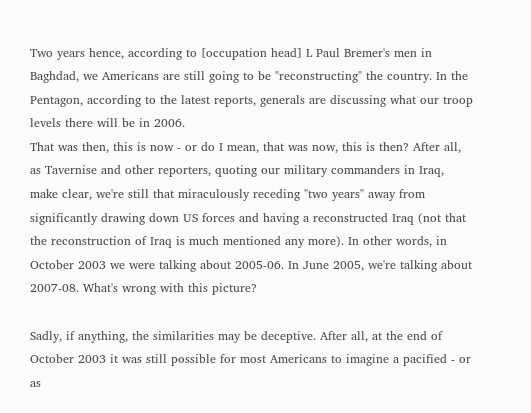Two years hence, according to [occupation head] L Paul Bremer's men in Baghdad, we Americans are still going to be "reconstructing" the country. In the Pentagon, according to the latest reports, generals are discussing what our troop levels there will be in 2006.
That was then, this is now - or do I mean, that was now, this is then? After all, as Tavernise and other reporters, quoting our military commanders in Iraq, make clear, we're still that miraculously receding "two years" away from significantly drawing down US forces and having a reconstructed Iraq (not that the reconstruction of Iraq is much mentioned any more). In other words, in October 2003 we were talking about 2005-06. In June 2005, we're talking about 2007-08. What's wrong with this picture?

Sadly, if anything, the similarities may be deceptive. After all, at the end of October 2003 it was still possible for most Americans to imagine a pacified - or as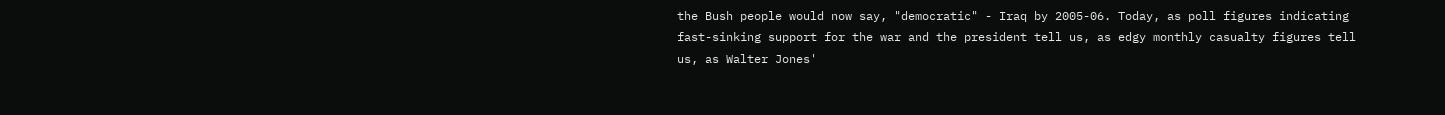the Bush people would now say, "democratic" - Iraq by 2005-06. Today, as poll figures indicating fast-sinking support for the war and the president tell us, as edgy monthly casualty figures tell us, as Walter Jones'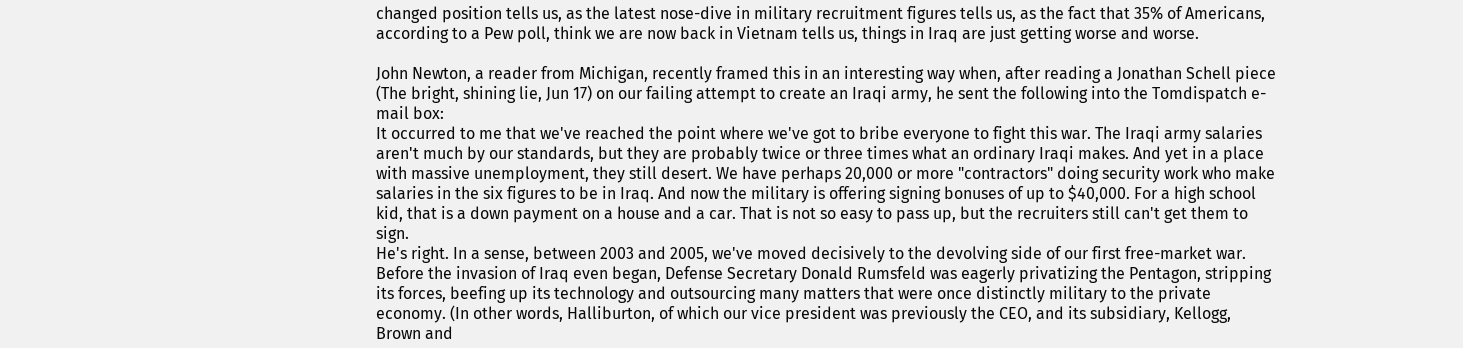changed position tells us, as the latest nose-dive in military recruitment figures tells us, as the fact that 35% of Americans, according to a Pew poll, think we are now back in Vietnam tells us, things in Iraq are just getting worse and worse.

John Newton, a reader from Michigan, recently framed this in an interesting way when, after reading a Jonathan Schell piece (The bright, shining lie, Jun 17) on our failing attempt to create an Iraqi army, he sent the following into the Tomdispatch e-mail box:
It occurred to me that we've reached the point where we've got to bribe everyone to fight this war. The Iraqi army salaries aren't much by our standards, but they are probably twice or three times what an ordinary Iraqi makes. And yet in a place with massive unemployment, they still desert. We have perhaps 20,000 or more "contractors" doing security work who make salaries in the six figures to be in Iraq. And now the military is offering signing bonuses of up to $40,000. For a high school kid, that is a down payment on a house and a car. That is not so easy to pass up, but the recruiters still can't get them to sign.
He's right. In a sense, between 2003 and 2005, we've moved decisively to the devolving side of our first free-market war. Before the invasion of Iraq even began, Defense Secretary Donald Rumsfeld was eagerly privatizing the Pentagon, stripping its forces, beefing up its technology and outsourcing many matters that were once distinctly military to the private economy. (In other words, Halliburton, of which our vice president was previously the CEO, and its subsidiary, Kellogg, Brown and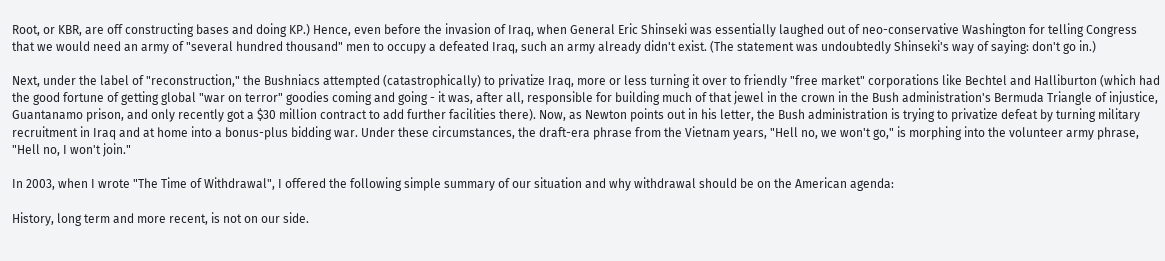Root, or KBR, are off constructing bases and doing KP.) Hence, even before the invasion of Iraq, when General Eric Shinseki was essentially laughed out of neo-conservative Washington for telling Congress that we would need an army of "several hundred thousand" men to occupy a defeated Iraq, such an army already didn't exist. (The statement was undoubtedly Shinseki's way of saying: don't go in.)

Next, under the label of "reconstruction," the Bushniacs attempted (catastrophically) to privatize Iraq, more or less turning it over to friendly "free market" corporations like Bechtel and Halliburton (which had the good fortune of getting global "war on terror" goodies coming and going - it was, after all, responsible for building much of that jewel in the crown in the Bush administration's Bermuda Triangle of injustice, Guantanamo prison, and only recently got a $30 million contract to add further facilities there). Now, as Newton points out in his letter, the Bush administration is trying to privatize defeat by turning military recruitment in Iraq and at home into a bonus-plus bidding war. Under these circumstances, the draft-era phrase from the Vietnam years, "Hell no, we won't go," is morphing into the volunteer army phrase, "Hell no, I won't join."

In 2003, when I wrote "The Time of Withdrawal", I offered the following simple summary of our situation and why withdrawal should be on the American agenda:

History, long term and more recent, is not on our side.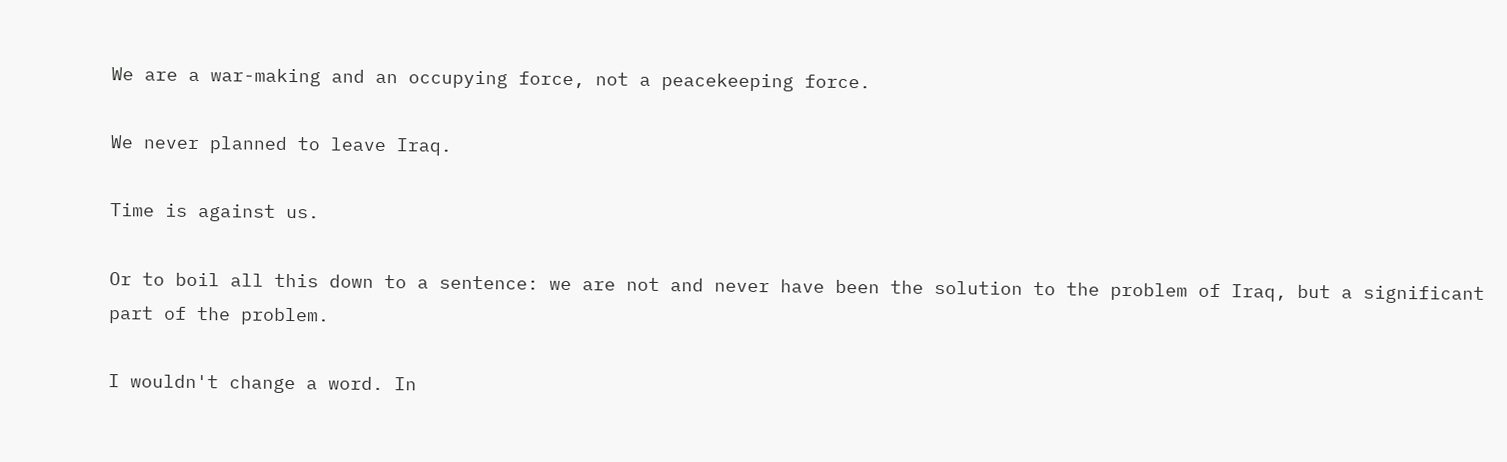We are a war-making and an occupying force, not a peacekeeping force.

We never planned to leave Iraq.

Time is against us.

Or to boil all this down to a sentence: we are not and never have been the solution to the problem of Iraq, but a significant part of the problem.

I wouldn't change a word. In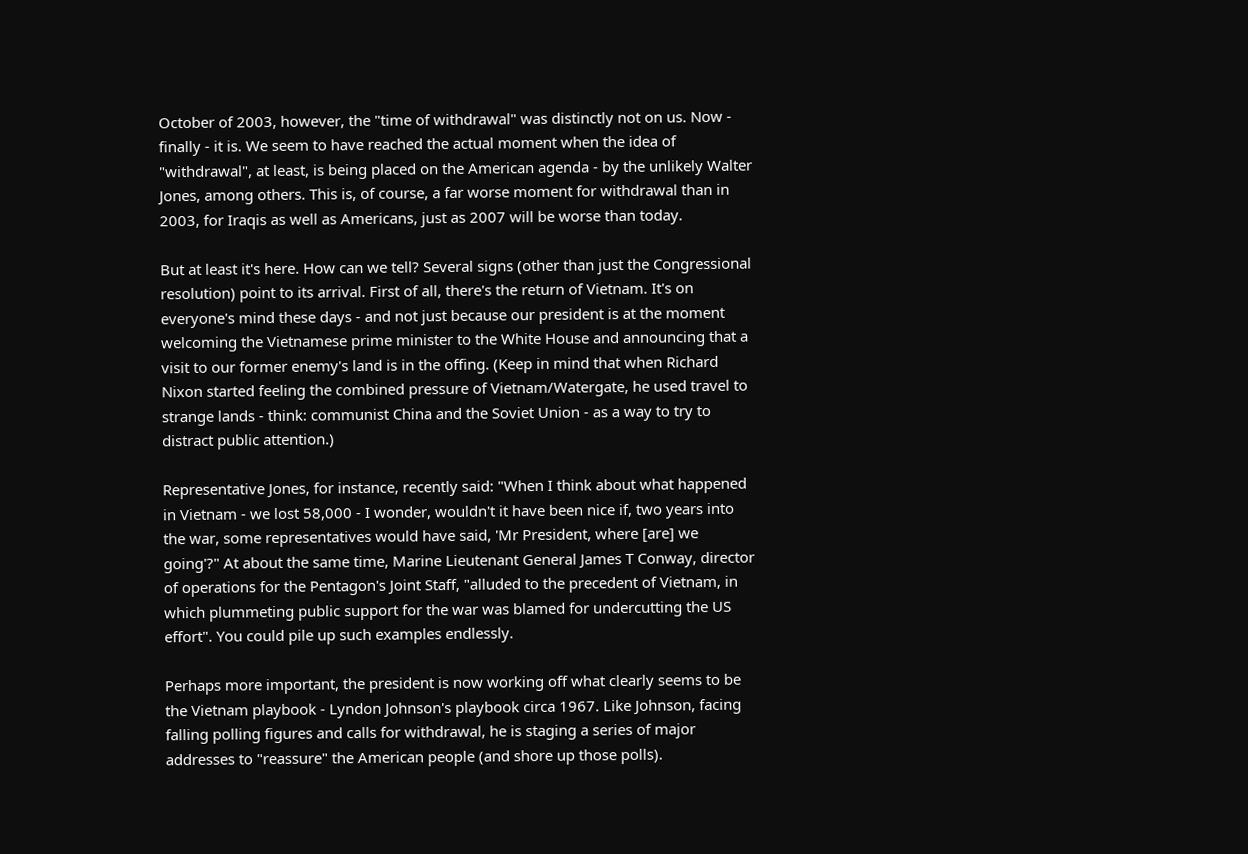October of 2003, however, the "time of withdrawal" was distinctly not on us. Now - finally - it is. We seem to have reached the actual moment when the idea of "withdrawal", at least, is being placed on the American agenda - by the unlikely Walter Jones, among others. This is, of course, a far worse moment for withdrawal than in 2003, for Iraqis as well as Americans, just as 2007 will be worse than today.

But at least it's here. How can we tell? Several signs (other than just the Congressional resolution) point to its arrival. First of all, there's the return of Vietnam. It's on everyone's mind these days - and not just because our president is at the moment welcoming the Vietnamese prime minister to the White House and announcing that a visit to our former enemy's land is in the offing. (Keep in mind that when Richard Nixon started feeling the combined pressure of Vietnam/Watergate, he used travel to strange lands - think: communist China and the Soviet Union - as a way to try to distract public attention.)

Representative Jones, for instance, recently said: "When I think about what happened in Vietnam - we lost 58,000 - I wonder, wouldn't it have been nice if, two years into the war, some representatives would have said, 'Mr President, where [are] we going'?" At about the same time, Marine Lieutenant General James T Conway, director of operations for the Pentagon's Joint Staff, "alluded to the precedent of Vietnam, in which plummeting public support for the war was blamed for undercutting the US effort". You could pile up such examples endlessly.

Perhaps more important, the president is now working off what clearly seems to be the Vietnam playbook - Lyndon Johnson's playbook circa 1967. Like Johnson, facing falling polling figures and calls for withdrawal, he is staging a series of major addresses to "reassure" the American people (and shore up those polls).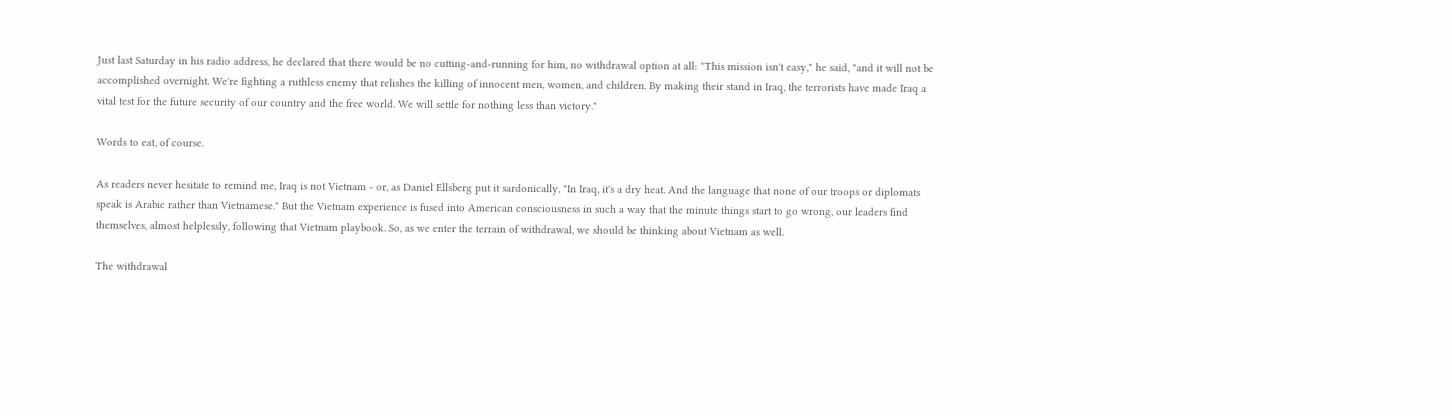Just last Saturday in his radio address, he declared that there would be no cutting-and-running for him, no withdrawal option at all: "This mission isn't easy," he said, "and it will not be accomplished overnight. We're fighting a ruthless enemy that relishes the killing of innocent men, women, and children. By making their stand in Iraq, the terrorists have made Iraq a vital test for the future security of our country and the free world. We will settle for nothing less than victory."

Words to eat, of course.

As readers never hesitate to remind me, Iraq is not Vietnam - or, as Daniel Ellsberg put it sardonically, "In Iraq, it's a dry heat. And the language that none of our troops or diplomats speak is Arabic rather than Vietnamese." But the Vietnam experience is fused into American consciousness in such a way that the minute things start to go wrong, our leaders find themselves, almost helplessly, following that Vietnam playbook. So, as we enter the terrain of withdrawal, we should be thinking about Vietnam as well.

The withdrawal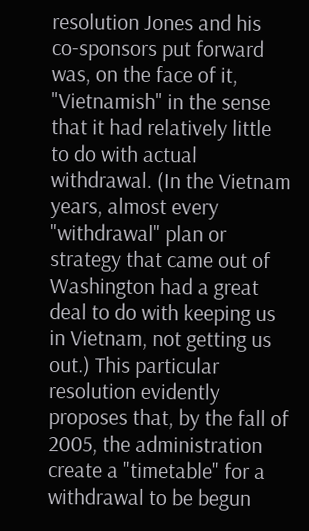resolution Jones and his co-sponsors put forward was, on the face of it, "Vietnamish" in the sense that it had relatively little to do with actual withdrawal. (In the Vietnam years, almost every "withdrawal" plan or strategy that came out of Washington had a great deal to do with keeping us in Vietnam, not getting us out.) This particular resolution evidently proposes that, by the fall of 2005, the administration create a "timetable" for a withdrawal to be begun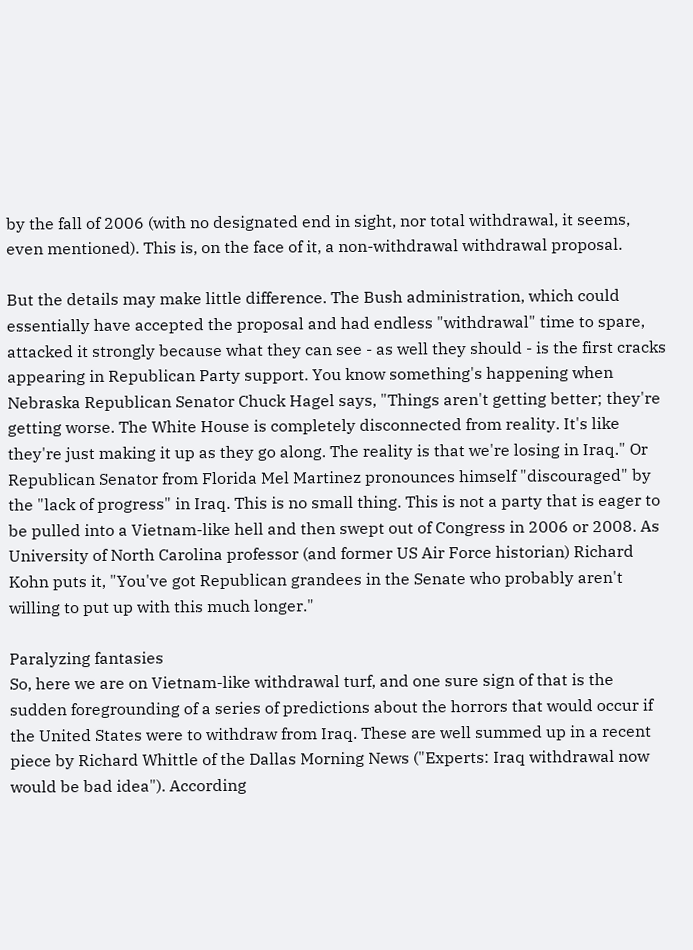by the fall of 2006 (with no designated end in sight, nor total withdrawal, it seems, even mentioned). This is, on the face of it, a non-withdrawal withdrawal proposal.

But the details may make little difference. The Bush administration, which could essentially have accepted the proposal and had endless "withdrawal" time to spare, attacked it strongly because what they can see - as well they should - is the first cracks appearing in Republican Party support. You know something's happening when Nebraska Republican Senator Chuck Hagel says, "Things aren't getting better; they're getting worse. The White House is completely disconnected from reality. It's like they're just making it up as they go along. The reality is that we're losing in Iraq." Or Republican Senator from Florida Mel Martinez pronounces himself "discouraged" by the "lack of progress" in Iraq. This is no small thing. This is not a party that is eager to be pulled into a Vietnam-like hell and then swept out of Congress in 2006 or 2008. As University of North Carolina professor (and former US Air Force historian) Richard Kohn puts it, "You've got Republican grandees in the Senate who probably aren't willing to put up with this much longer."

Paralyzing fantasies
So, here we are on Vietnam-like withdrawal turf, and one sure sign of that is the sudden foregrounding of a series of predictions about the horrors that would occur if the United States were to withdraw from Iraq. These are well summed up in a recent piece by Richard Whittle of the Dallas Morning News ("Experts: Iraq withdrawal now would be bad idea"). According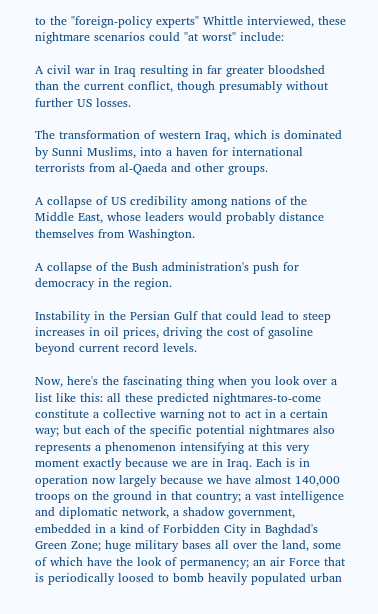to the "foreign-policy experts" Whittle interviewed, these nightmare scenarios could "at worst" include:

A civil war in Iraq resulting in far greater bloodshed than the current conflict, though presumably without further US losses.

The transformation of western Iraq, which is dominated by Sunni Muslims, into a haven for international terrorists from al-Qaeda and other groups.

A collapse of US credibility among nations of the Middle East, whose leaders would probably distance themselves from Washington.

A collapse of the Bush administration's push for democracy in the region.

Instability in the Persian Gulf that could lead to steep increases in oil prices, driving the cost of gasoline beyond current record levels.

Now, here's the fascinating thing when you look over a list like this: all these predicted nightmares-to-come constitute a collective warning not to act in a certain way; but each of the specific potential nightmares also represents a phenomenon intensifying at this very moment exactly because we are in Iraq. Each is in operation now largely because we have almost 140,000 troops on the ground in that country; a vast intelligence and diplomatic network, a shadow government, embedded in a kind of Forbidden City in Baghdad's Green Zone; huge military bases all over the land, some of which have the look of permanency; an air Force that is periodically loosed to bomb heavily populated urban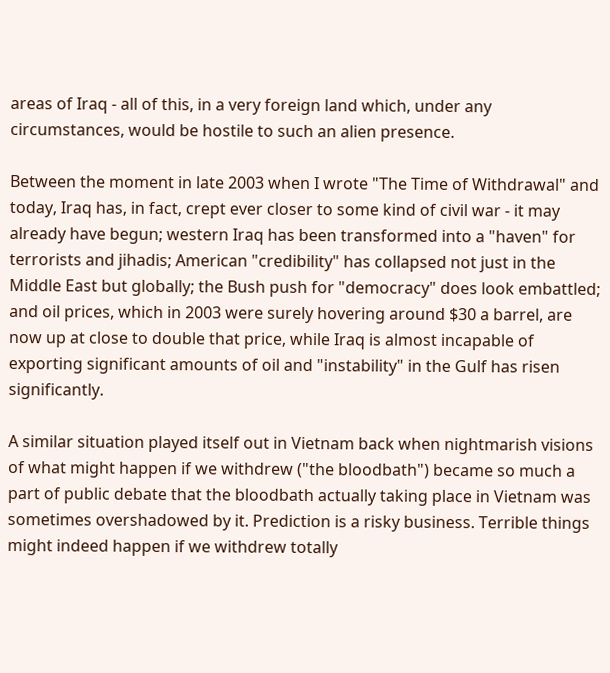areas of Iraq - all of this, in a very foreign land which, under any circumstances, would be hostile to such an alien presence.

Between the moment in late 2003 when I wrote "The Time of Withdrawal" and today, Iraq has, in fact, crept ever closer to some kind of civil war - it may already have begun; western Iraq has been transformed into a "haven" for terrorists and jihadis; American "credibility" has collapsed not just in the Middle East but globally; the Bush push for "democracy" does look embattled; and oil prices, which in 2003 were surely hovering around $30 a barrel, are now up at close to double that price, while Iraq is almost incapable of exporting significant amounts of oil and "instability" in the Gulf has risen significantly.

A similar situation played itself out in Vietnam back when nightmarish visions of what might happen if we withdrew ("the bloodbath") became so much a part of public debate that the bloodbath actually taking place in Vietnam was sometimes overshadowed by it. Prediction is a risky business. Terrible things might indeed happen if we withdrew totally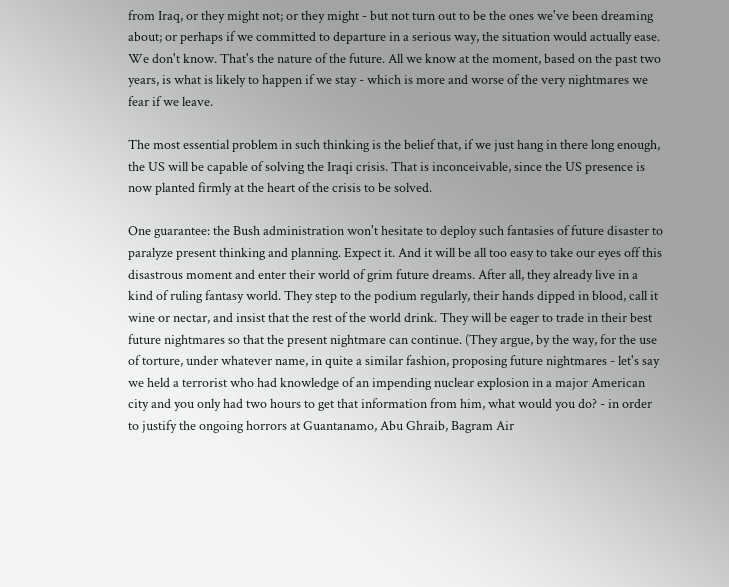from Iraq, or they might not; or they might - but not turn out to be the ones we've been dreaming about; or perhaps if we committed to departure in a serious way, the situation would actually ease. We don't know. That's the nature of the future. All we know at the moment, based on the past two years, is what is likely to happen if we stay - which is more and worse of the very nightmares we fear if we leave.

The most essential problem in such thinking is the belief that, if we just hang in there long enough, the US will be capable of solving the Iraqi crisis. That is inconceivable, since the US presence is now planted firmly at the heart of the crisis to be solved.

One guarantee: the Bush administration won't hesitate to deploy such fantasies of future disaster to paralyze present thinking and planning. Expect it. And it will be all too easy to take our eyes off this disastrous moment and enter their world of grim future dreams. After all, they already live in a kind of ruling fantasy world. They step to the podium regularly, their hands dipped in blood, call it wine or nectar, and insist that the rest of the world drink. They will be eager to trade in their best future nightmares so that the present nightmare can continue. (They argue, by the way, for the use of torture, under whatever name, in quite a similar fashion, proposing future nightmares - let's say we held a terrorist who had knowledge of an impending nuclear explosion in a major American city and you only had two hours to get that information from him, what would you do? - in order to justify the ongoing horrors at Guantanamo, Abu Ghraib, Bagram Air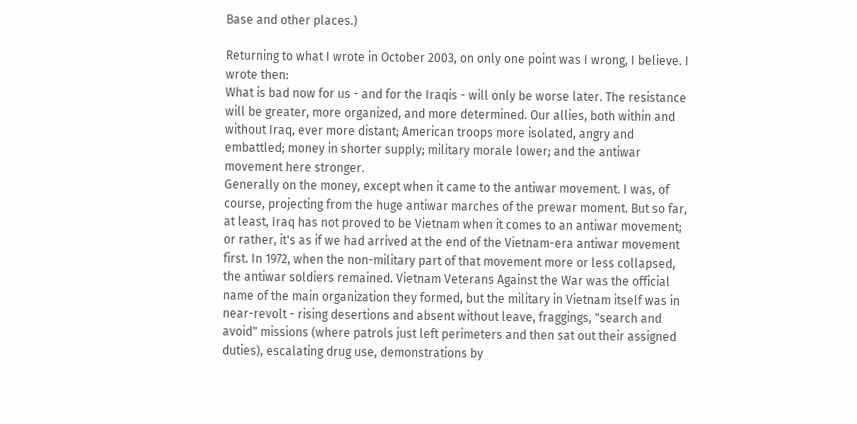Base and other places.)

Returning to what I wrote in October 2003, on only one point was I wrong, I believe. I wrote then:
What is bad now for us - and for the Iraqis - will only be worse later. The resistance will be greater, more organized, and more determined. Our allies, both within and without Iraq, ever more distant; American troops more isolated, angry and embattled; money in shorter supply; military morale lower; and the antiwar movement here stronger.
Generally on the money, except when it came to the antiwar movement. I was, of course, projecting from the huge antiwar marches of the prewar moment. But so far, at least, Iraq has not proved to be Vietnam when it comes to an antiwar movement; or rather, it's as if we had arrived at the end of the Vietnam-era antiwar movement first. In 1972, when the non-military part of that movement more or less collapsed, the antiwar soldiers remained. Vietnam Veterans Against the War was the official name of the main organization they formed, but the military in Vietnam itself was in near-revolt - rising desertions and absent without leave, fraggings, "search and avoid" missions (where patrols just left perimeters and then sat out their assigned duties), escalating drug use, demonstrations by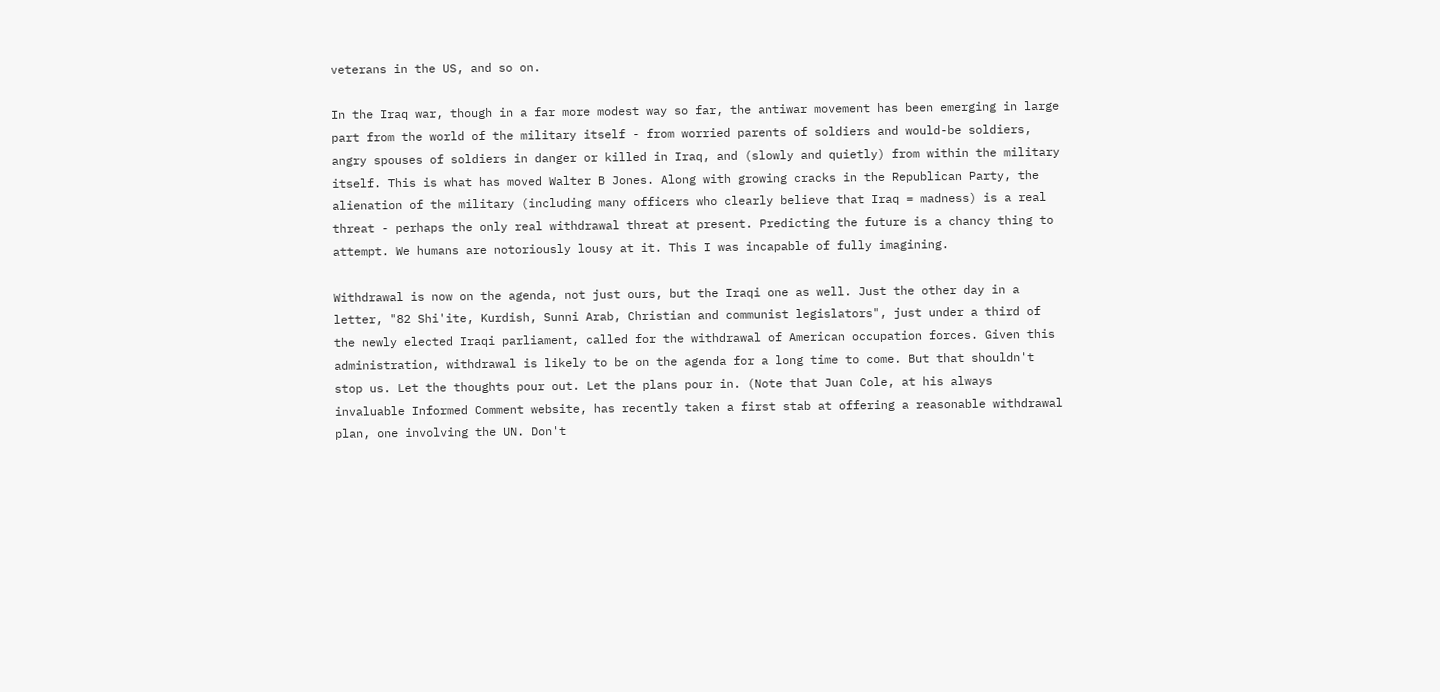veterans in the US, and so on.

In the Iraq war, though in a far more modest way so far, the antiwar movement has been emerging in large part from the world of the military itself - from worried parents of soldiers and would-be soldiers, angry spouses of soldiers in danger or killed in Iraq, and (slowly and quietly) from within the military itself. This is what has moved Walter B Jones. Along with growing cracks in the Republican Party, the alienation of the military (including many officers who clearly believe that Iraq = madness) is a real threat - perhaps the only real withdrawal threat at present. Predicting the future is a chancy thing to attempt. We humans are notoriously lousy at it. This I was incapable of fully imagining.

Withdrawal is now on the agenda, not just ours, but the Iraqi one as well. Just the other day in a letter, "82 Shi'ite, Kurdish, Sunni Arab, Christian and communist legislators", just under a third of the newly elected Iraqi parliament, called for the withdrawal of American occupation forces. Given this administration, withdrawal is likely to be on the agenda for a long time to come. But that shouldn't stop us. Let the thoughts pour out. Let the plans pour in. (Note that Juan Cole, at his always invaluable Informed Comment website, has recently taken a first stab at offering a reasonable withdrawal plan, one involving the UN. Don't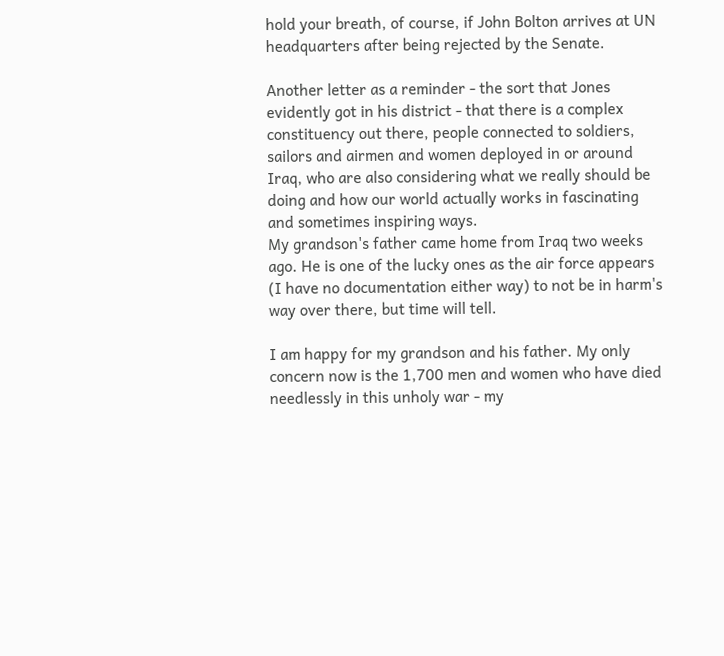hold your breath, of course, if John Bolton arrives at UN headquarters after being rejected by the Senate.

Another letter as a reminder - the sort that Jones evidently got in his district - that there is a complex constituency out there, people connected to soldiers, sailors and airmen and women deployed in or around Iraq, who are also considering what we really should be doing and how our world actually works in fascinating and sometimes inspiring ways.
My grandson's father came home from Iraq two weeks ago. He is one of the lucky ones as the air force appears (I have no documentation either way) to not be in harm's way over there, but time will tell.

I am happy for my grandson and his father. My only concern now is the 1,700 men and women who have died needlessly in this unholy war - my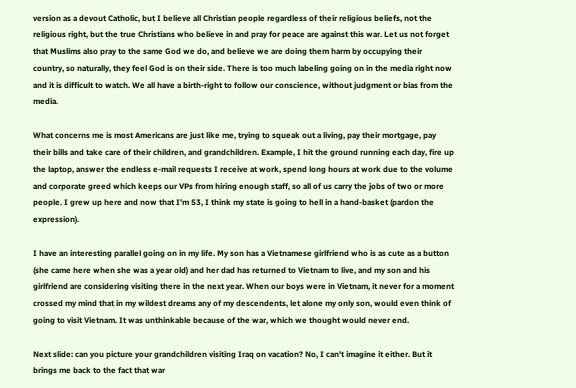version as a devout Catholic, but I believe all Christian people regardless of their religious beliefs, not the religious right, but the true Christians who believe in and pray for peace are against this war. Let us not forget that Muslims also pray to the same God we do, and believe we are doing them harm by occupying their country, so naturally, they feel God is on their side. There is too much labeling going on in the media right now and it is difficult to watch. We all have a birth-right to follow our conscience, without judgment or bias from the media.

What concerns me is most Americans are just like me, trying to squeak out a living, pay their mortgage, pay their bills and take care of their children, and grandchildren. Example, I hit the ground running each day, fire up the laptop, answer the endless e-mail requests I receive at work, spend long hours at work due to the volume and corporate greed which keeps our VPs from hiring enough staff, so all of us carry the jobs of two or more people. I grew up here and now that I'm 53, I think my state is going to hell in a hand-basket (pardon the expression).

I have an interesting parallel going on in my life. My son has a Vietnamese girlfriend who is as cute as a button (she came here when she was a year old) and her dad has returned to Vietnam to live, and my son and his girlfriend are considering visiting there in the next year. When our boys were in Vietnam, it never for a moment crossed my mind that in my wildest dreams any of my descendents, let alone my only son, would even think of going to visit Vietnam. It was unthinkable because of the war, which we thought would never end.

Next slide: can you picture your grandchildren visiting Iraq on vacation? No, I can't imagine it either. But it brings me back to the fact that war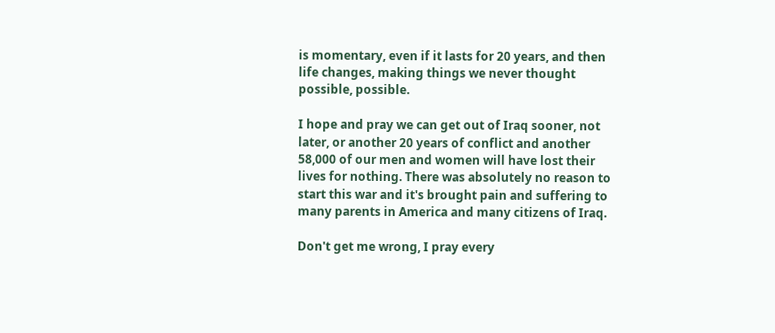is momentary, even if it lasts for 20 years, and then life changes, making things we never thought possible, possible.

I hope and pray we can get out of Iraq sooner, not later, or another 20 years of conflict and another 58,000 of our men and women will have lost their lives for nothing. There was absolutely no reason to start this war and it's brought pain and suffering to many parents in America and many citizens of Iraq.

Don't get me wrong, I pray every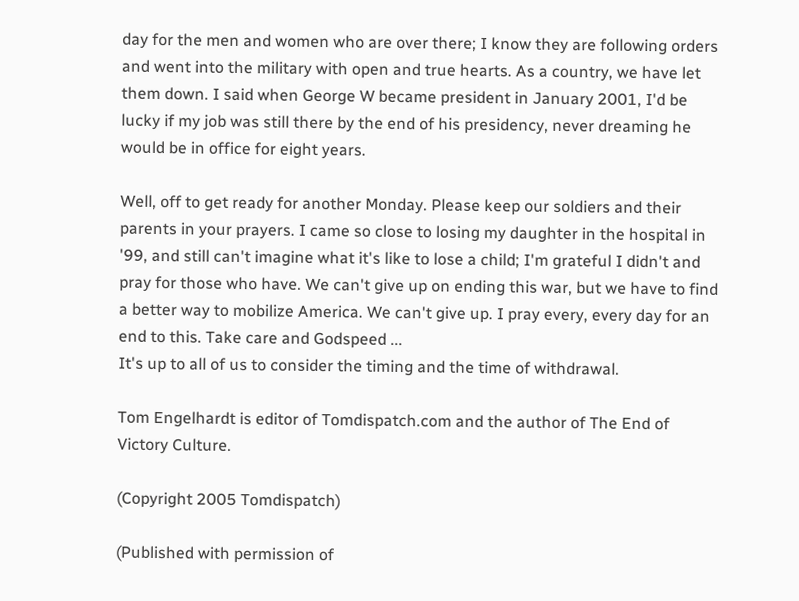day for the men and women who are over there; I know they are following orders and went into the military with open and true hearts. As a country, we have let them down. I said when George W became president in January 2001, I'd be lucky if my job was still there by the end of his presidency, never dreaming he would be in office for eight years.

Well, off to get ready for another Monday. Please keep our soldiers and their parents in your prayers. I came so close to losing my daughter in the hospital in '99, and still can't imagine what it's like to lose a child; I'm grateful I didn't and pray for those who have. We can't give up on ending this war, but we have to find a better way to mobilize America. We can't give up. I pray every, every day for an end to this. Take care and Godspeed ...
It's up to all of us to consider the timing and the time of withdrawal.

Tom Engelhardt is editor of Tomdispatch.com and the author of The End of Victory Culture.

(Copyright 2005 Tomdispatch)

(Published with permission of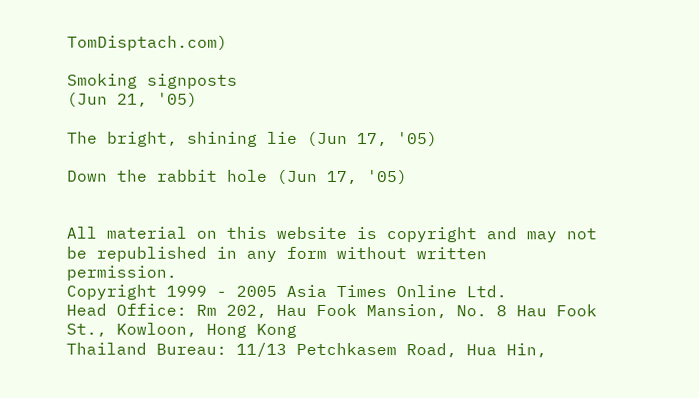TomDisptach.com)

Smoking signposts
(Jun 21, '05)

The bright, shining lie (Jun 17, '05)

Down the rabbit hole (Jun 17, '05)


All material on this website is copyright and may not be republished in any form without written permission.
Copyright 1999 - 2005 Asia Times Online Ltd.
Head Office: Rm 202, Hau Fook Mansion, No. 8 Hau Fook St., Kowloon, Hong Kong
Thailand Bureau: 11/13 Petchkasem Road, Hua Hin,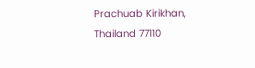Prachuab Kirikhan, Thailand 77110